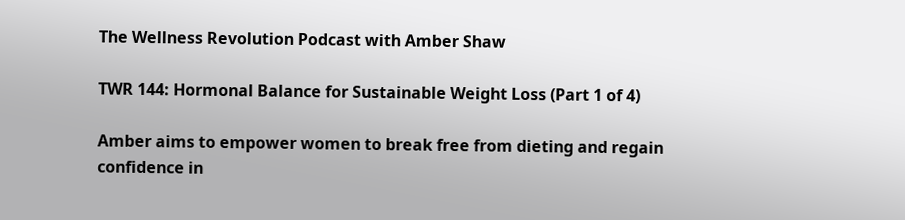The Wellness Revolution Podcast with Amber Shaw

TWR 144: Hormonal Balance for Sustainable Weight Loss (Part 1 of 4)

Amber aims to empower women to break free from dieting and regain confidence in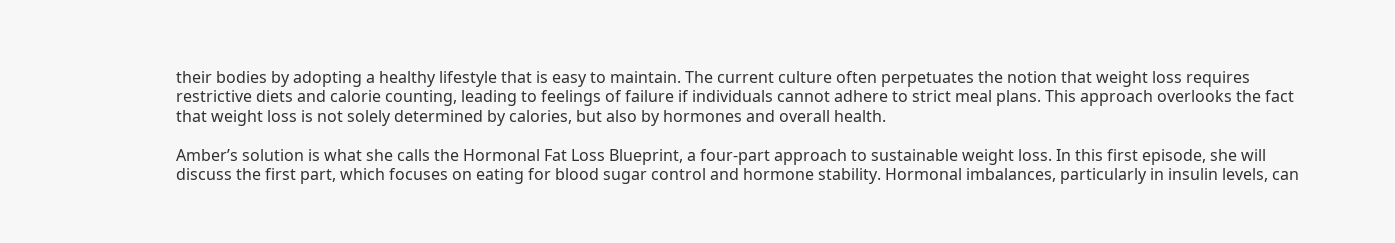their bodies by adopting a healthy lifestyle that is easy to maintain. The current culture often perpetuates the notion that weight loss requires restrictive diets and calorie counting, leading to feelings of failure if individuals cannot adhere to strict meal plans. This approach overlooks the fact that weight loss is not solely determined by calories, but also by hormones and overall health.

Amber’s solution is what she calls the Hormonal Fat Loss Blueprint, a four-part approach to sustainable weight loss. In this first episode, she will discuss the first part, which focuses on eating for blood sugar control and hormone stability. Hormonal imbalances, particularly in insulin levels, can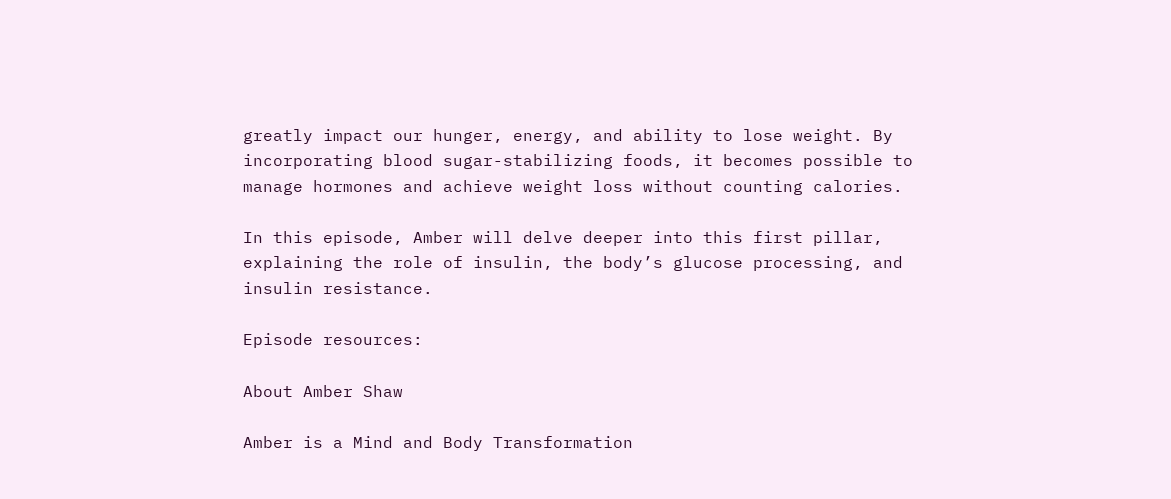greatly impact our hunger, energy, and ability to lose weight. By incorporating blood sugar-stabilizing foods, it becomes possible to manage hormones and achieve weight loss without counting calories.

In this episode, Amber will delve deeper into this first pillar, explaining the role of insulin, the body’s glucose processing, and insulin resistance.

Episode resources:

About Amber Shaw

Amber is a Mind and Body Transformation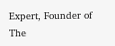Expert, Founder of The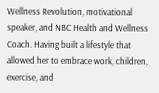Wellness Revolution, motivational speaker, and NBC Health and Wellness Coach. Having built a lifestyle that allowed her to embrace work, children, exercise, and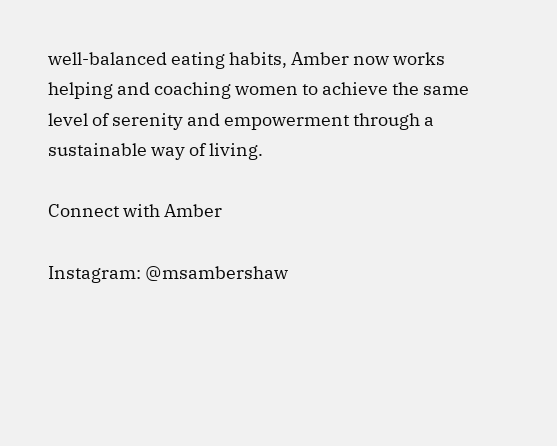well-balanced eating habits, Amber now works helping and coaching women to achieve the same level of serenity and empowerment through a sustainable way of living.

Connect with Amber

Instagram: @msambershaw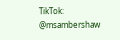TikTok: @msambershaw